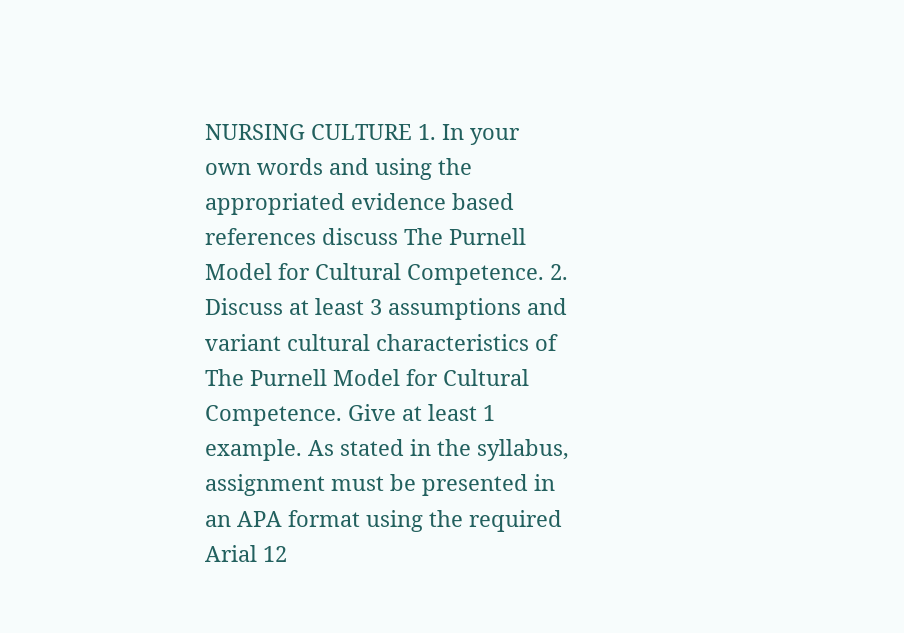NURSING CULTURE 1. In your own words and using the appropriated evidence based references discuss The Purnell Model for Cultural Competence. 2. Discuss at least 3 assumptions and variant cultural characteristics of The Purnell Model for Cultural Competence. Give at least 1 example. As stated in the syllabus, assignment must be presented in an APA format using the required Arial 12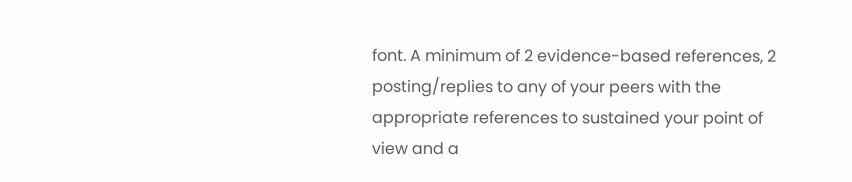font. A minimum of 2 evidence-based references, 2 posting/replies to any of your peers with the appropriate references to sustained your point of view and a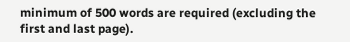minimum of 500 words are required (excluding the first and last page).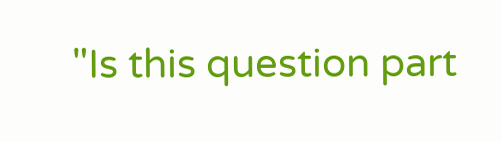"Is this question part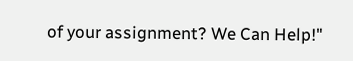of your assignment? We Can Help!"